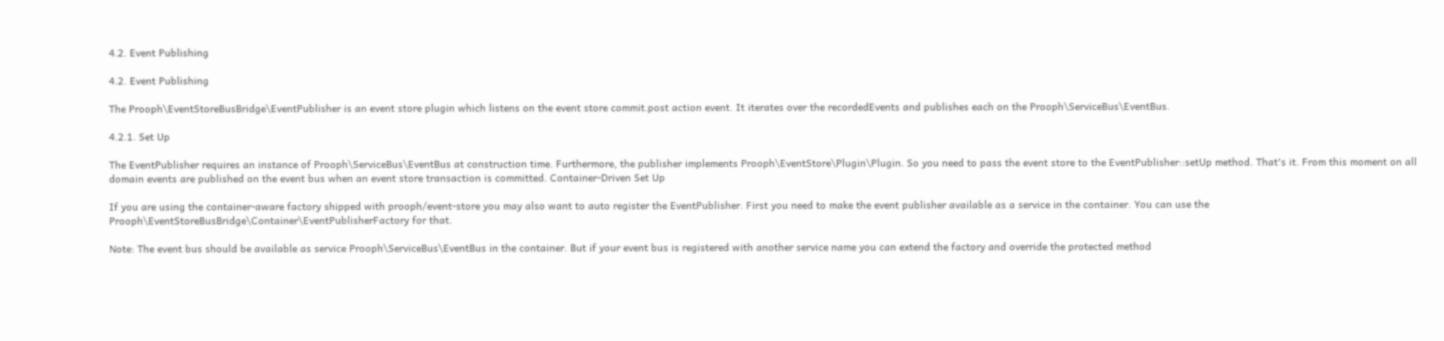4.2. Event Publishing

4.2. Event Publishing

The Prooph\EventStoreBusBridge\EventPublisher is an event store plugin which listens on the event store commit.post action event. It iterates over the recordedEvents and publishes each on the Prooph\ServiceBus\EventBus.

4.2.1. Set Up

The EventPublisher requires an instance of Prooph\ServiceBus\EventBus at construction time. Furthermore, the publisher implements Prooph\EventStore\Plugin\Plugin. So you need to pass the event store to the EventPublisher::setUp method. That's it. From this moment on all domain events are published on the event bus when an event store transaction is committed. Container-Driven Set Up

If you are using the container-aware factory shipped with prooph/event-store you may also want to auto register the EventPublisher. First you need to make the event publisher available as a service in the container. You can use the Prooph\EventStoreBusBridge\Container\EventPublisherFactory for that.

Note: The event bus should be available as service Prooph\ServiceBus\EventBus in the container. But if your event bus is registered with another service name you can extend the factory and override the protected method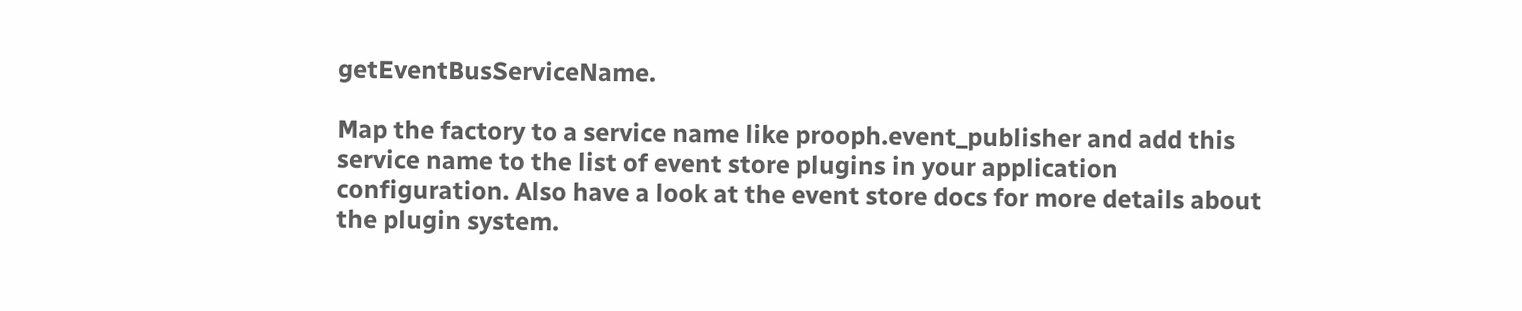getEventBusServiceName.

Map the factory to a service name like prooph.event_publisher and add this service name to the list of event store plugins in your application configuration. Also have a look at the event store docs for more details about the plugin system.